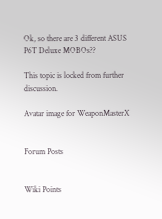Ok, so there are 3 different ASUS P6T Deluxe MOBOs??

This topic is locked from further discussion.

Avatar image for WeaponMasterX


Forum Posts


Wiki Points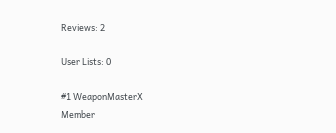Reviews: 2

User Lists: 0

#1 WeaponMasterX
Member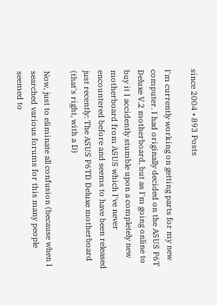since 2004 • 893 Posts

I'm currently working on getting parts for my new computer. I had originally decided on the ASUS P6T Deluxe V.2 motherboard, but as I'm going online to buy it I accidently stumble upon a completely new motherboard from ASUS which I've never encountered before and seems to have been released just recently: The ASUS P6TD Deluxe motherboard (that's right, with a D)

Now, just to eliminate all confusion (because when I searched various forums for this many people seemed to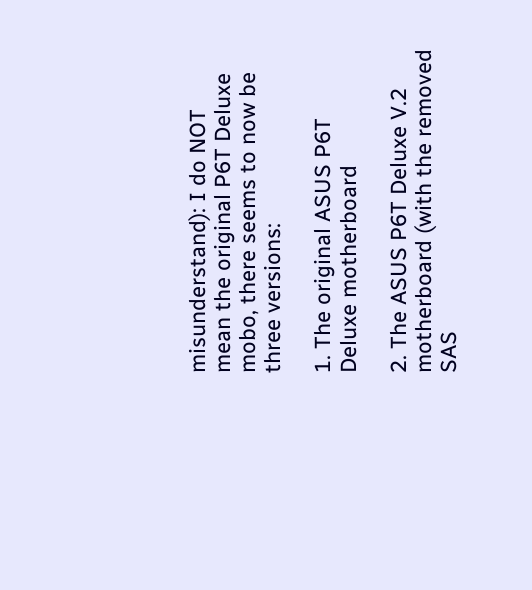misunderstand): I do NOT mean the original P6T Deluxe mobo, there seems to now be three versions:

1. The original ASUS P6T Deluxe motherboard

2. The ASUS P6T Deluxe V.2 motherboard (with the removed SAS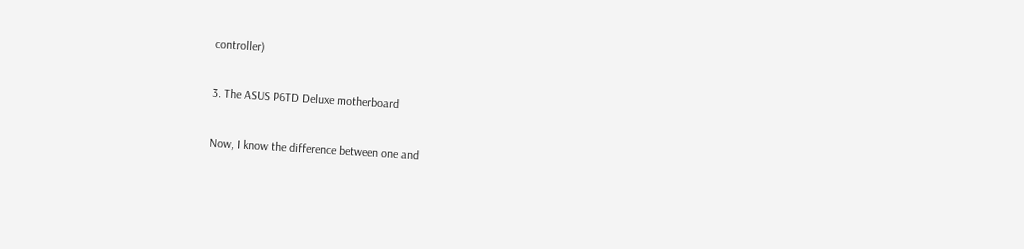controller)

3. The ASUS P6TD Deluxe motherboard

Now, I know the difference between one and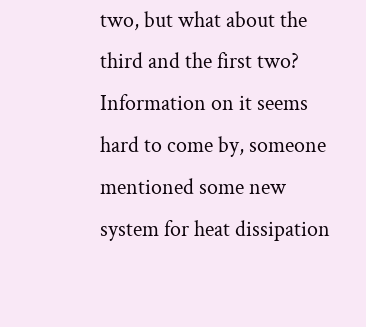two, but what about the third and the first two? Information on it seems hard to come by, someone mentioned some new system for heat dissipation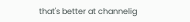that's better at channelig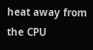heat away from the CPU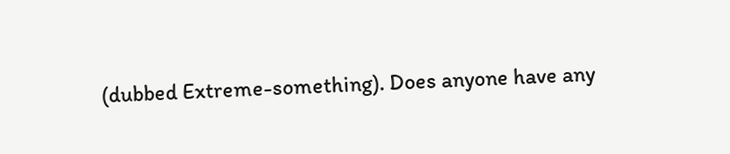(dubbed Extreme-something). Does anyone have any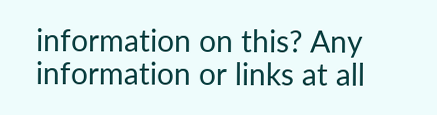information on this? Any information or links at all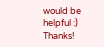would be helpful :) Thanks!